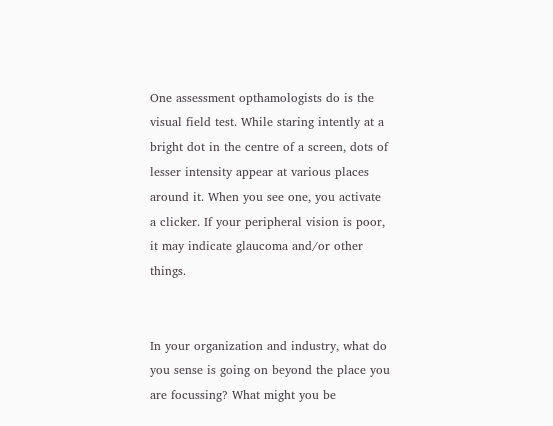One assessment opthamologists do is the visual field test. While staring intently at a bright dot in the centre of a screen, dots of lesser intensity appear at various places around it. When you see one, you activate a clicker. If your peripheral vision is poor, it may indicate glaucoma and/or other things.


In your organization and industry, what do you sense is going on beyond the place you are focussing? What might you be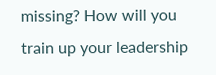missing? How will you train up your leadership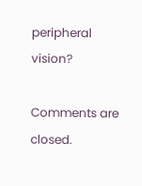peripheral vision?

Comments are closed.